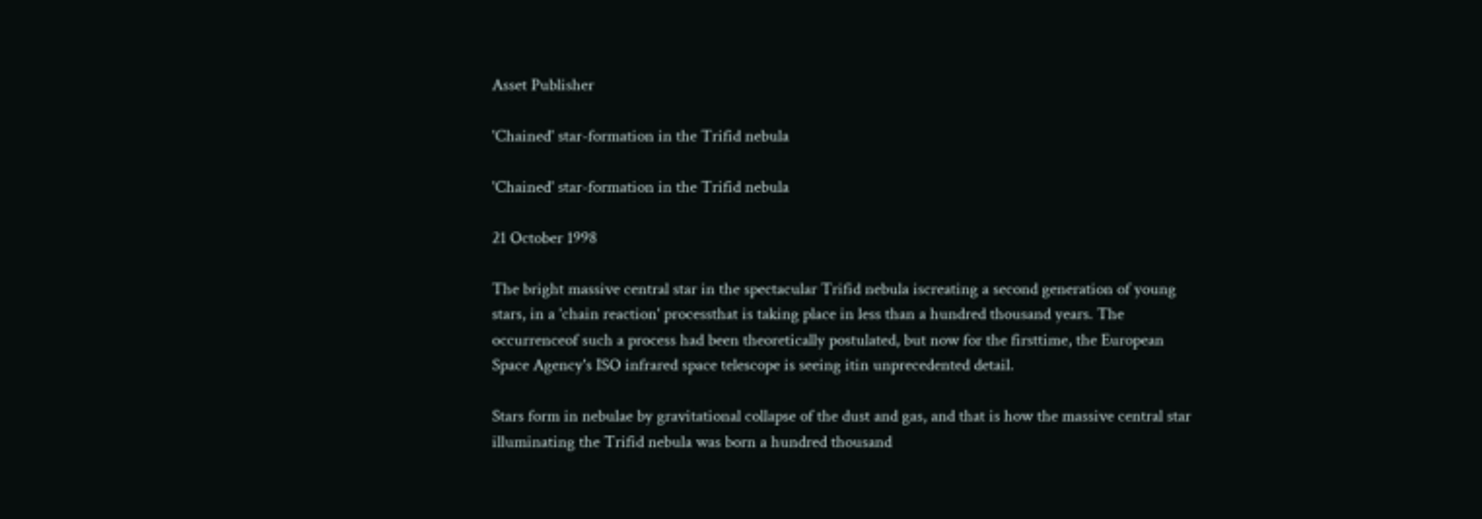Asset Publisher

'Chained' star-formation in the Trifid nebula

'Chained' star-formation in the Trifid nebula

21 October 1998

The bright massive central star in the spectacular Trifid nebula iscreating a second generation of young stars, in a 'chain reaction' processthat is taking place in less than a hundred thousand years. The occurrenceof such a process had been theoretically postulated, but now for the firsttime, the European Space Agency's ISO infrared space telescope is seeing itin unprecedented detail.

Stars form in nebulae by gravitational collapse of the dust and gas, and that is how the massive central star illuminating the Trifid nebula was born a hundred thousand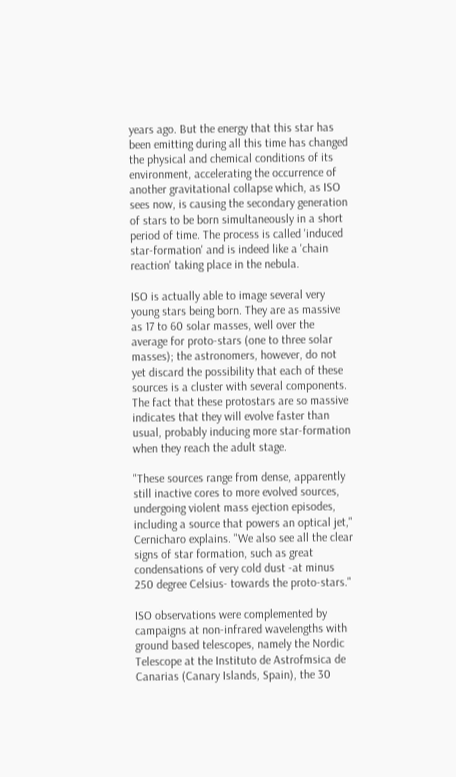years ago. But the energy that this star has been emitting during all this time has changed the physical and chemical conditions of its environment, accelerating the occurrence of another gravitational collapse which, as ISO sees now, is causing the secondary generation of stars to be born simultaneously in a short period of time. The process is called 'induced star-formation' and is indeed like a 'chain reaction' taking place in the nebula.

ISO is actually able to image several very young stars being born. They are as massive as 17 to 60 solar masses, well over the average for proto-stars (one to three solar masses); the astronomers, however, do not yet discard the possibility that each of these sources is a cluster with several components. The fact that these protostars are so massive indicates that they will evolve faster than usual, probably inducing more star-formation when they reach the adult stage.

"These sources range from dense, apparently still inactive cores to more evolved sources, undergoing violent mass ejection episodes, including a source that powers an optical jet," Cernicharo explains. "We also see all the clear signs of star formation, such as great condensations of very cold dust -at minus 250 degree Celsius- towards the proto-stars."

ISO observations were complemented by campaigns at non-infrared wavelengths with ground based telescopes, namely the Nordic Telescope at the Instituto de Astrofmsica de Canarias (Canary Islands, Spain), the 30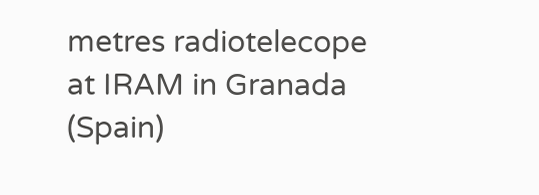metres radiotelecope at IRAM in Granada (Spain)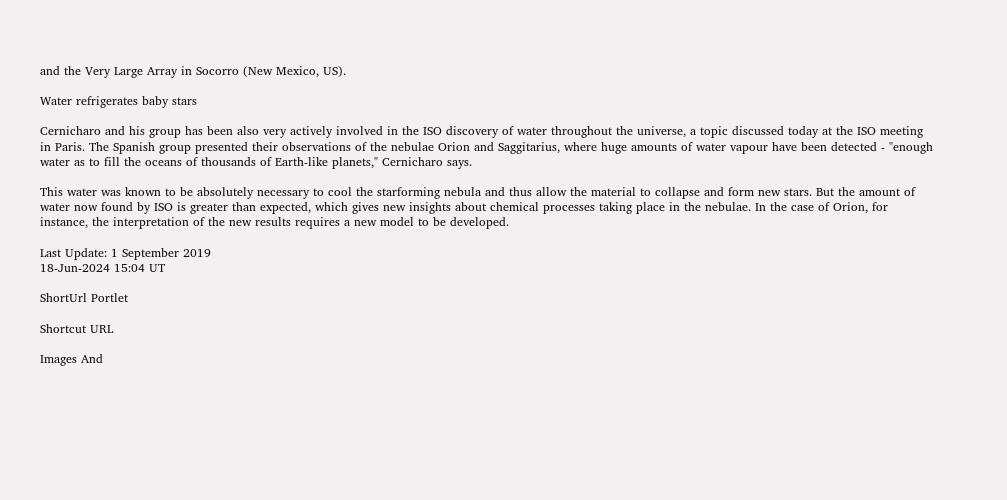and the Very Large Array in Socorro (New Mexico, US).

Water refrigerates baby stars

Cernicharo and his group has been also very actively involved in the ISO discovery of water throughout the universe, a topic discussed today at the ISO meeting in Paris. The Spanish group presented their observations of the nebulae Orion and Saggitarius, where huge amounts of water vapour have been detected - "enough water as to fill the oceans of thousands of Earth-like planets," Cernicharo says.

This water was known to be absolutely necessary to cool the starforming nebula and thus allow the material to collapse and form new stars. But the amount of water now found by ISO is greater than expected, which gives new insights about chemical processes taking place in the nebulae. In the case of Orion, for instance, the interpretation of the new results requires a new model to be developed.

Last Update: 1 September 2019
18-Jun-2024 15:04 UT

ShortUrl Portlet

Shortcut URL

Images And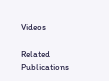Videos

Related Publications